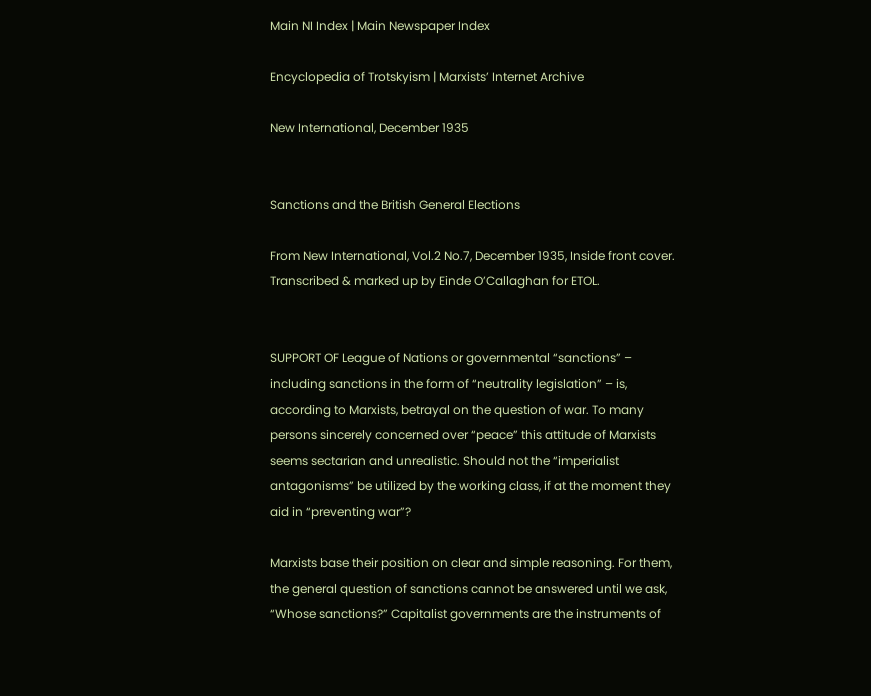Main NI Index | Main Newspaper Index

Encyclopedia of Trotskyism | Marxists’ Internet Archive

New International, December 1935


Sanctions and the British General Elections

From New International, Vol.2 No.7, December 1935, Inside front cover.
Transcribed & marked up by Einde O’Callaghan for ETOL.


SUPPORT OF League of Nations or governmental “sanctions” – including sanctions in the form of “neutrality legislation” – is, according to Marxists, betrayal on the question of war. To many persons sincerely concerned over “peace” this attitude of Marxists seems sectarian and unrealistic. Should not the “imperialist antagonisms” be utilized by the working class, if at the moment they aid in “preventing war”?

Marxists base their position on clear and simple reasoning. For them, the general question of sanctions cannot be answered until we ask, “Whose sanctions?” Capitalist governments are the instruments of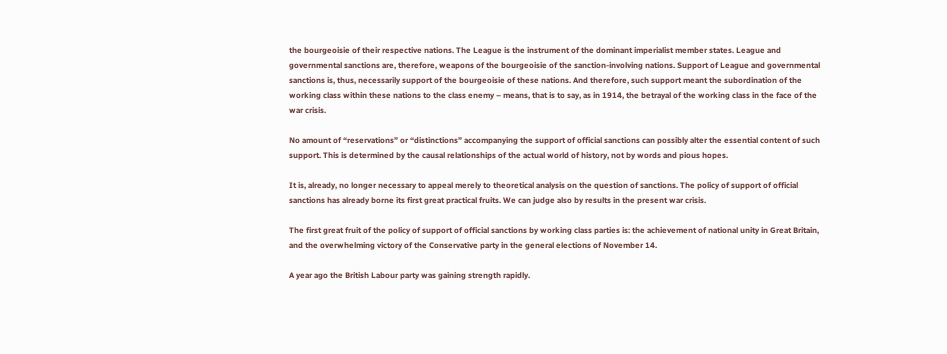the bourgeoisie of their respective nations. The League is the instrument of the dominant imperialist member states. League and governmental sanctions are, therefore, weapons of the bourgeoisie of the sanction-involving nations. Support of League and governmental sanctions is, thus, necessarily support of the bourgeoisie of these nations. And therefore, such support meant the subordination of the working class within these nations to the class enemy – means, that is to say, as in 1914, the betrayal of the working class in the face of the war crisis.

No amount of “reservations” or “distinctions” accompanying the support of official sanctions can possibly alter the essential content of such support. This is determined by the causal relationships of the actual world of history, not by words and pious hopes.

It is, already, no longer necessary to appeal merely to theoretical analysis on the question of sanctions. The policy of support of official sanctions has already borne its first great practical fruits. We can judge also by results in the present war crisis.

The first great fruit of the policy of support of official sanctions by working class parties is: the achievement of national unity in Great Britain, and the overwhelming victory of the Conservative party in the general elections of November 14.

A year ago the British Labour party was gaining strength rapidly.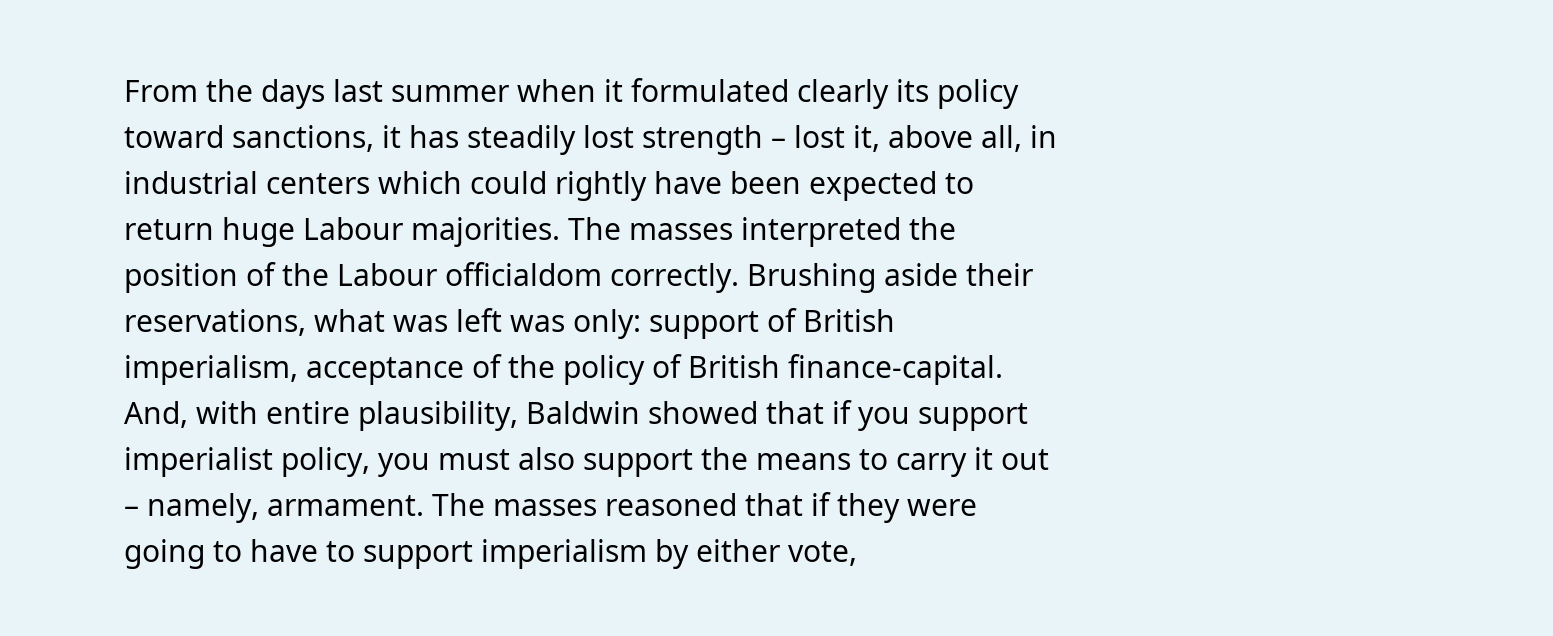From the days last summer when it formulated clearly its policy toward sanctions, it has steadily lost strength – lost it, above all, in industrial centers which could rightly have been expected to return huge Labour majorities. The masses interpreted the position of the Labour officialdom correctly. Brushing aside their reservations, what was left was only: support of British imperialism, acceptance of the policy of British finance-capital. And, with entire plausibility, Baldwin showed that if you support imperialist policy, you must also support the means to carry it out – namely, armament. The masses reasoned that if they were going to have to support imperialism by either vote,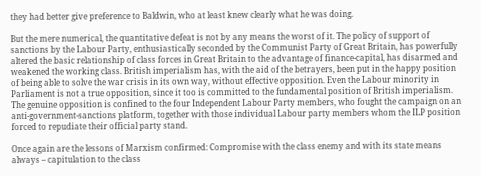they had better give preference to Baldwin, who at least knew clearly what he was doing.

But the mere numerical, the quantitative defeat is not by any means the worst of it. The policy of support of sanctions by the Labour Party, enthusiastically seconded by the Communist Party of Great Britain, has powerfully altered the basic relationship of class forces in Great Britain to the advantage of finance-capital, has disarmed and weakened the working class. British imperialism has, with the aid of the betrayers, been put in the happy position of being able to solve the war crisis in its own way, without effective opposition. Even the Labour minority in Parliament is not a true opposition, since it too is committed to the fundamental position of British imperialism. The genuine opposition is confined to the four Independent Labour Party members, who fought the campaign on an anti-government-sanctions platform, together with those individual Labour party members whom the ILP position forced to repudiate their official party stand.

Once again are the lessons of Marxism confirmed: Compromise with the class enemy and with its state means always – capitulation to the class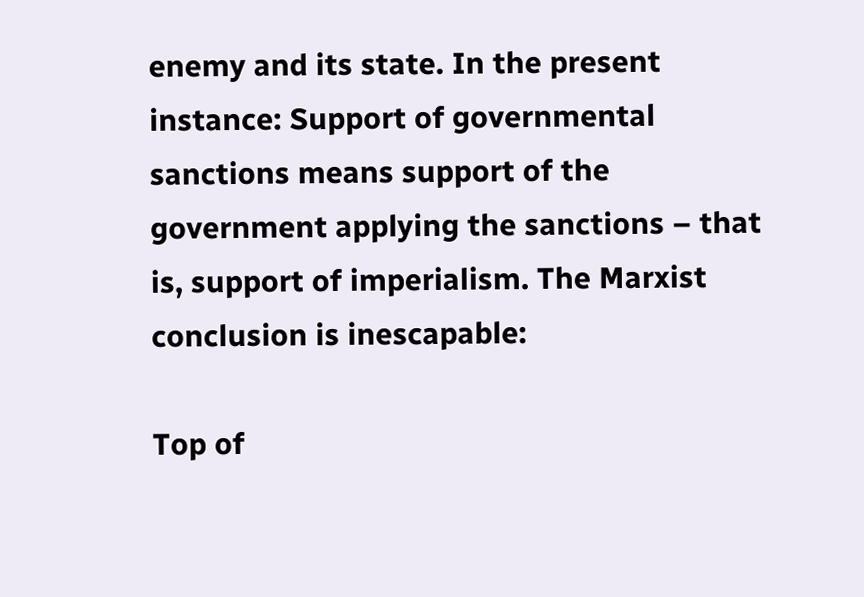enemy and its state. In the present instance: Support of governmental sanctions means support of the government applying the sanctions – that is, support of imperialism. The Marxist conclusion is inescapable:

Top of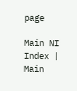page

Main NI Index | Main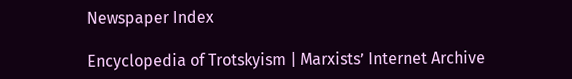Newspaper Index

Encyclopedia of Trotskyism | Marxists’ Internet Archive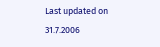Last updated on 31.7.2006